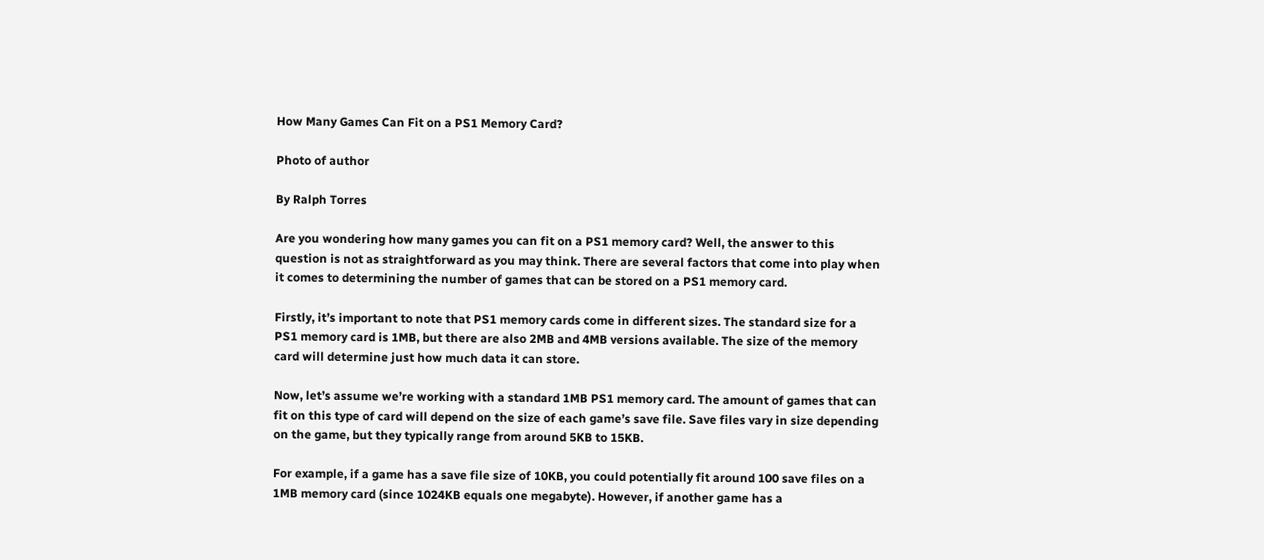How Many Games Can Fit on a PS1 Memory Card?

Photo of author

By Ralph Torres

Are you wondering how many games you can fit on a PS1 memory card? Well, the answer to this question is not as straightforward as you may think. There are several factors that come into play when it comes to determining the number of games that can be stored on a PS1 memory card.

Firstly, it’s important to note that PS1 memory cards come in different sizes. The standard size for a PS1 memory card is 1MB, but there are also 2MB and 4MB versions available. The size of the memory card will determine just how much data it can store.

Now, let’s assume we’re working with a standard 1MB PS1 memory card. The amount of games that can fit on this type of card will depend on the size of each game’s save file. Save files vary in size depending on the game, but they typically range from around 5KB to 15KB.

For example, if a game has a save file size of 10KB, you could potentially fit around 100 save files on a 1MB memory card (since 1024KB equals one megabyte). However, if another game has a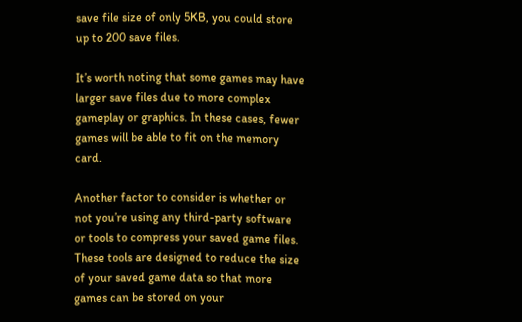save file size of only 5KB, you could store up to 200 save files.

It’s worth noting that some games may have larger save files due to more complex gameplay or graphics. In these cases, fewer games will be able to fit on the memory card.

Another factor to consider is whether or not you’re using any third-party software or tools to compress your saved game files. These tools are designed to reduce the size of your saved game data so that more games can be stored on your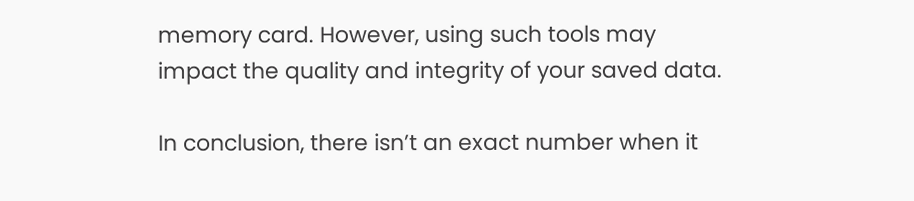memory card. However, using such tools may impact the quality and integrity of your saved data.

In conclusion, there isn’t an exact number when it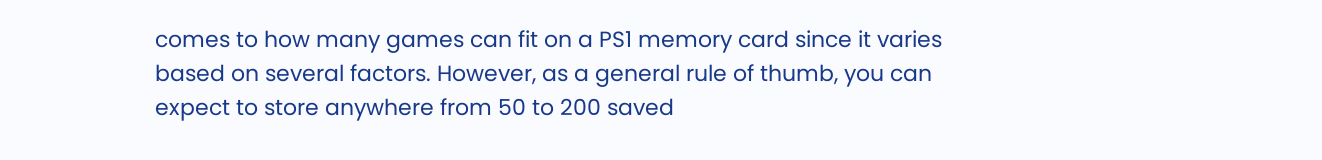comes to how many games can fit on a PS1 memory card since it varies based on several factors. However, as a general rule of thumb, you can expect to store anywhere from 50 to 200 saved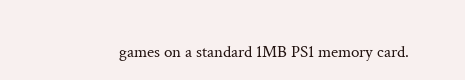games on a standard 1MB PS1 memory card.